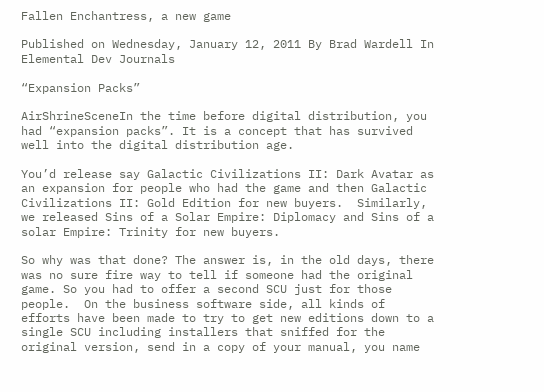Fallen Enchantress, a new game

Published on Wednesday, January 12, 2011 By Brad Wardell In Elemental Dev Journals

“Expansion Packs”

AirShrineSceneIn the time before digital distribution, you had “expansion packs”. It is a concept that has survived well into the digital distribution age.

You’d release say Galactic Civilizations II: Dark Avatar as an expansion for people who had the game and then Galactic Civilizations II: Gold Edition for new buyers.  Similarly, we released Sins of a Solar Empire: Diplomacy and Sins of a solar Empire: Trinity for new buyers.

So why was that done? The answer is, in the old days, there was no sure fire way to tell if someone had the original game. So you had to offer a second SCU just for those people.  On the business software side, all kinds of efforts have been made to try to get new editions down to a single SCU including installers that sniffed for the original version, send in a copy of your manual, you name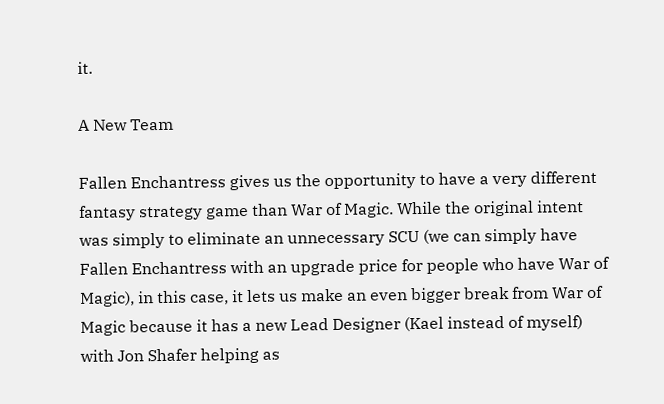it.

A New Team

Fallen Enchantress gives us the opportunity to have a very different fantasy strategy game than War of Magic. While the original intent was simply to eliminate an unnecessary SCU (we can simply have Fallen Enchantress with an upgrade price for people who have War of Magic), in this case, it lets us make an even bigger break from War of Magic because it has a new Lead Designer (Kael instead of myself) with Jon Shafer helping as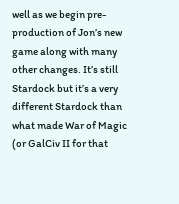well as we begin pre-production of Jon’s new game along with many other changes. It’s still Stardock but it’s a very different Stardock than what made War of Magic (or GalCiv II for that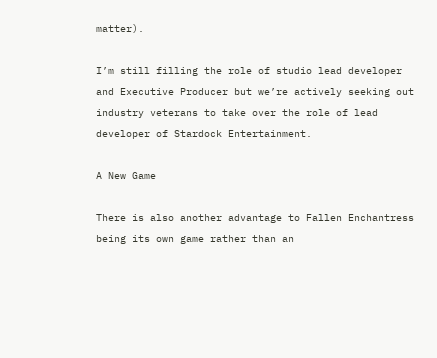matter).

I’m still filling the role of studio lead developer and Executive Producer but we’re actively seeking out industry veterans to take over the role of lead developer of Stardock Entertainment.

A New Game

There is also another advantage to Fallen Enchantress being its own game rather than an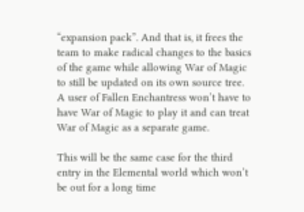“expansion pack”. And that is, it frees the team to make radical changes to the basics of the game while allowing War of Magic to still be updated on its own source tree.  A user of Fallen Enchantress won’t have to have War of Magic to play it and can treat War of Magic as a separate game.

This will be the same case for the third entry in the Elemental world which won’t be out for a long time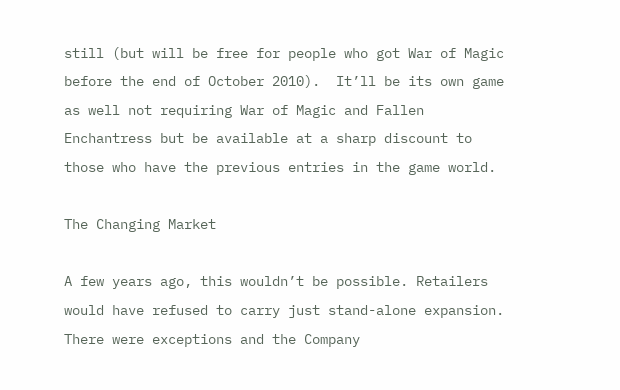still (but will be free for people who got War of Magic before the end of October 2010).  It’ll be its own game as well not requiring War of Magic and Fallen Enchantress but be available at a sharp discount to those who have the previous entries in the game world.

The Changing Market

A few years ago, this wouldn’t be possible. Retailers would have refused to carry just stand-alone expansion. There were exceptions and the Company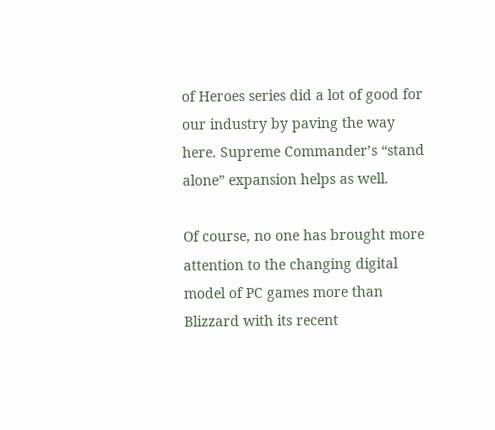of Heroes series did a lot of good for our industry by paving the way here. Supreme Commander’s “stand alone” expansion helps as well.

Of course, no one has brought more attention to the changing digital model of PC games more than Blizzard with its recent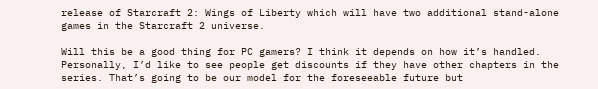release of Starcraft 2: Wings of Liberty which will have two additional stand-alone games in the Starcraft 2 universe.

Will this be a good thing for PC gamers? I think it depends on how it’s handled. Personally, I’d like to see people get discounts if they have other chapters in the series. That’s going to be our model for the foreseeable future but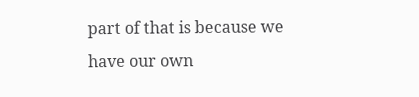part of that is because we have our own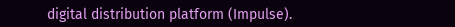digital distribution platform (Impulse).